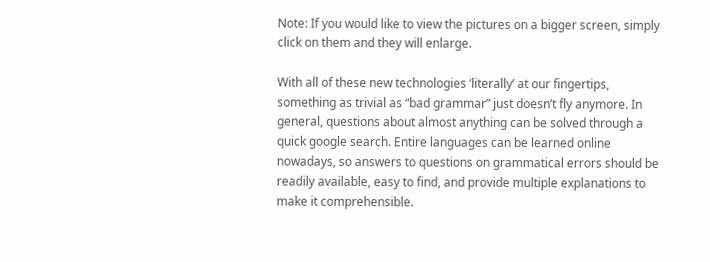Note: If you would like to view the pictures on a bigger screen, simply click on them and they will enlarge.

With all of these new technologies ‘literally’ at our fingertips, something as trivial as “bad grammar” just doesn’t fly anymore. In general, questions about almost anything can be solved through a quick google search. Entire languages can be learned online nowadays, so answers to questions on grammatical errors should be readily available, easy to find, and provide multiple explanations to make it comprehensible.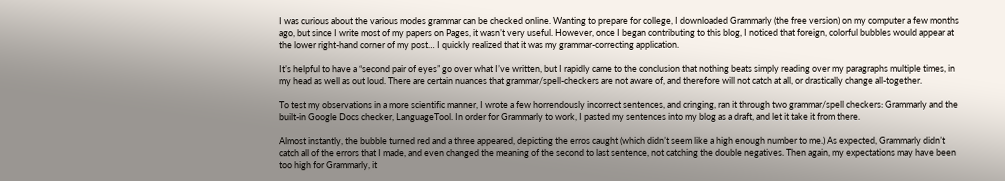I was curious about the various modes grammar can be checked online. Wanting to prepare for college, I downloaded Grammarly (the free version) on my computer a few months ago, but since I write most of my papers on Pages, it wasn’t very useful. However, once I began contributing to this blog, I noticed that foreign, colorful bubbles would appear at the lower right-hand corner of my post… I quickly realized that it was my grammar-correcting application.

It’s helpful to have a “second pair of eyes” go over what I’ve written, but I rapidly came to the conclusion that nothing beats simply reading over my paragraphs multiple times, in my head as well as out loud. There are certain nuances that grammar/spell-checkers are not aware of, and therefore will not catch at all, or drastically change all-together.

To test my observations in a more scientific manner, I wrote a few horrendously incorrect sentences, and cringing, ran it through two grammar/spell checkers: Grammarly and the built-in Google Docs checker, LanguageTool. In order for Grammarly to work, I pasted my sentences into my blog as a draft, and let it take it from there.

Almost instantly, the bubble turned red and a three appeared, depicting the erros caught (which didn’t seem like a high enough number to me.) As expected, Grammarly didn’t catch all of the errors that I made, and even changed the meaning of the second to last sentence, not catching the double negatives. Then again, my expectations may have been too high for Grammarly, it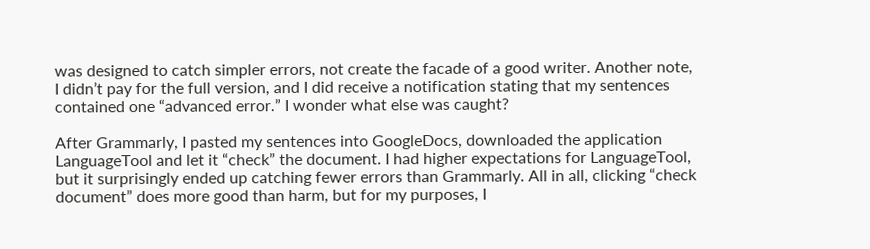was designed to catch simpler errors, not create the facade of a good writer. Another note, I didn’t pay for the full version, and I did receive a notification stating that my sentences contained one “advanced error.” I wonder what else was caught?

After Grammarly, I pasted my sentences into GoogleDocs, downloaded the application LanguageTool and let it “check” the document. I had higher expectations for LanguageTool, but it surprisingly ended up catching fewer errors than Grammarly. All in all, clicking “check document” does more good than harm, but for my purposes, I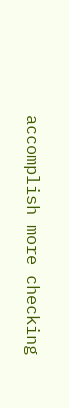accomplish more checking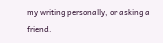my writing personally, or asking a friend.